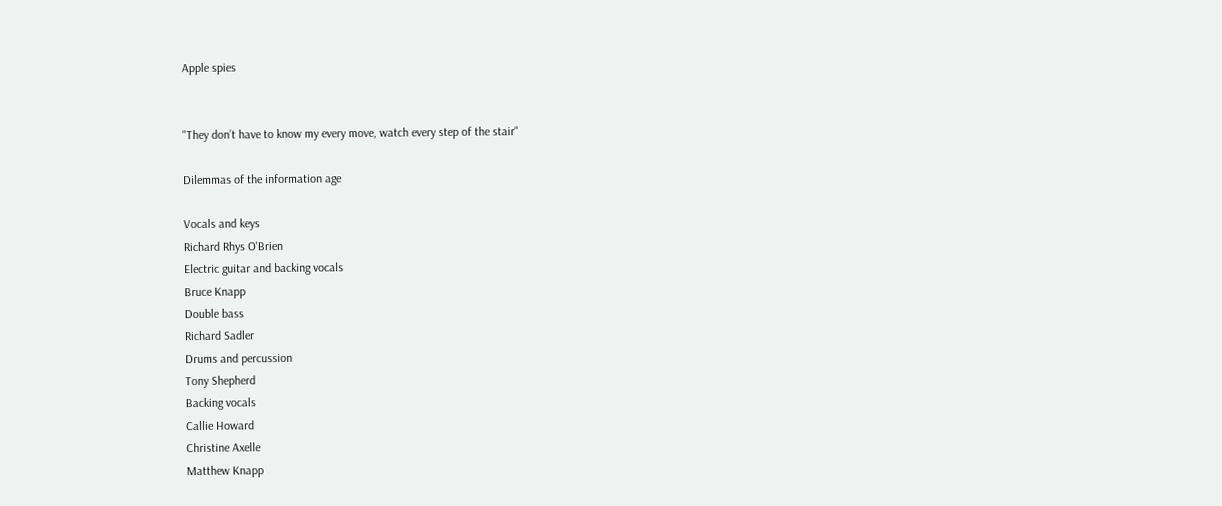Apple spies


"They don’t have to know my every move, watch every step of the stair"

Dilemmas of the information age

Vocals and keys
Richard Rhys O'Brien
Electric guitar and backing vocals
Bruce Knapp
Double bass
Richard Sadler
Drums and percussion
Tony Shepherd
Backing vocals
Callie Howard
Christine Axelle
Matthew Knapp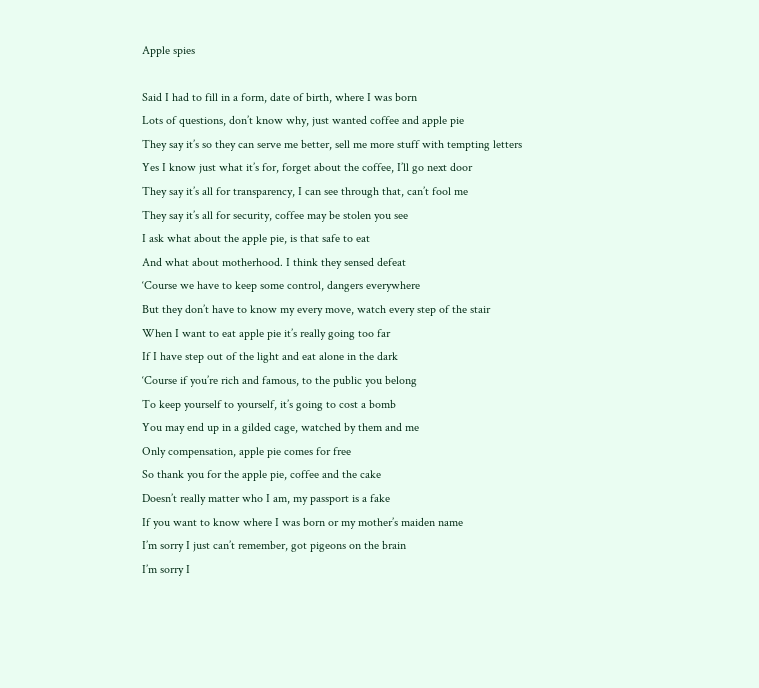Apple spies

Said I had to fill in a form, date of birth, where I was born
Lots of questions, don’t know why, just wanted coffee and apple pie
They say it’s so they can serve me better, sell me more stuff with tempting letters
Yes I know just what it’s for, forget about the coffee, I’ll go next door
They say it’s all for transparency, I can see through that, can’t fool me
They say it’s all for security, coffee may be stolen you see
I ask what about the apple pie, is that safe to eat
And what about motherhood. I think they sensed defeat
‘Course we have to keep some control, dangers everywhere
But they don’t have to know my every move, watch every step of the stair
When I want to eat apple pie it’s really going too far
If I have step out of the light and eat alone in the dark
‘Course if you’re rich and famous, to the public you belong
To keep yourself to yourself, it’s going to cost a bomb
You may end up in a gilded cage, watched by them and me
Only compensation, apple pie comes for free
So thank you for the apple pie, coffee and the cake
Doesn’t really matter who I am, my passport is a fake
If you want to know where I was born or my mother’s maiden name
I’m sorry I just can’t remember, got pigeons on the brain
I’m sorry I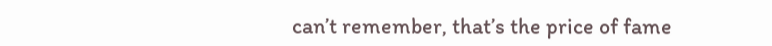can’t remember, that’s the price of fame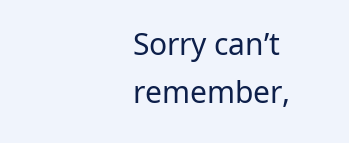Sorry can’t remember,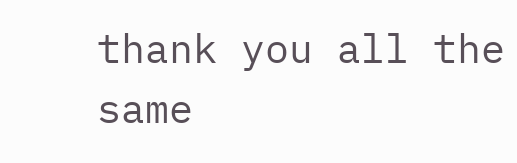thank you all the same